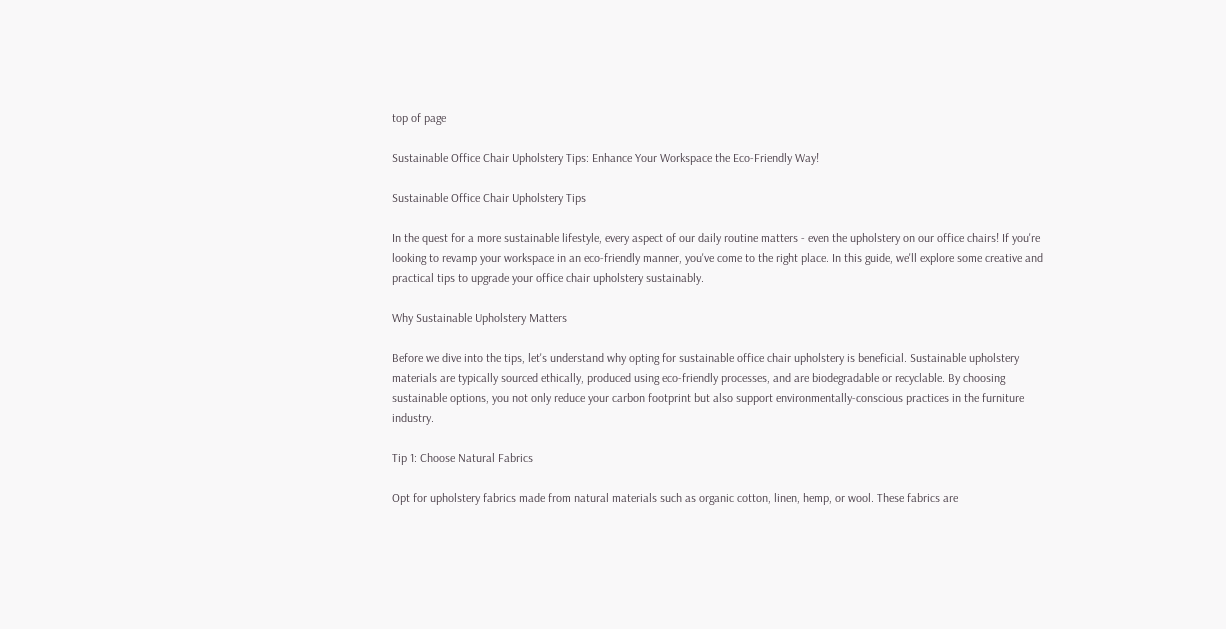top of page

Sustainable Office Chair Upholstery Tips: Enhance Your Workspace the Eco-Friendly Way!

Sustainable Office Chair Upholstery Tips

In the quest for a more sustainable lifestyle, every aspect of our daily routine matters - even the upholstery on our office chairs! If you're looking to revamp your workspace in an eco-friendly manner, you've come to the right place. In this guide, we'll explore some creative and practical tips to upgrade your office chair upholstery sustainably.

Why Sustainable Upholstery Matters

Before we dive into the tips, let's understand why opting for sustainable office chair upholstery is beneficial. Sustainable upholstery materials are typically sourced ethically, produced using eco-friendly processes, and are biodegradable or recyclable. By choosing sustainable options, you not only reduce your carbon footprint but also support environmentally-conscious practices in the furniture industry.

Tip 1: Choose Natural Fabrics

Opt for upholstery fabrics made from natural materials such as organic cotton, linen, hemp, or wool. These fabrics are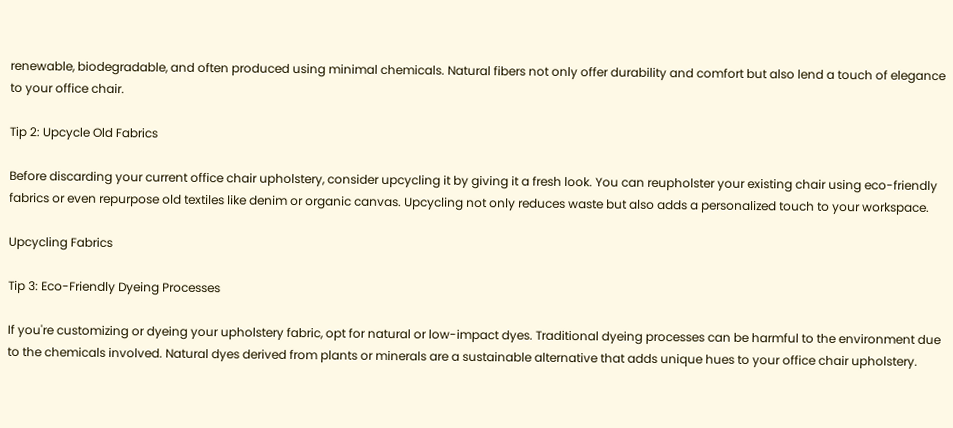renewable, biodegradable, and often produced using minimal chemicals. Natural fibers not only offer durability and comfort but also lend a touch of elegance to your office chair.

Tip 2: Upcycle Old Fabrics

Before discarding your current office chair upholstery, consider upcycling it by giving it a fresh look. You can reupholster your existing chair using eco-friendly fabrics or even repurpose old textiles like denim or organic canvas. Upcycling not only reduces waste but also adds a personalized touch to your workspace.

Upcycling Fabrics

Tip 3: Eco-Friendly Dyeing Processes

If you're customizing or dyeing your upholstery fabric, opt for natural or low-impact dyes. Traditional dyeing processes can be harmful to the environment due to the chemicals involved. Natural dyes derived from plants or minerals are a sustainable alternative that adds unique hues to your office chair upholstery.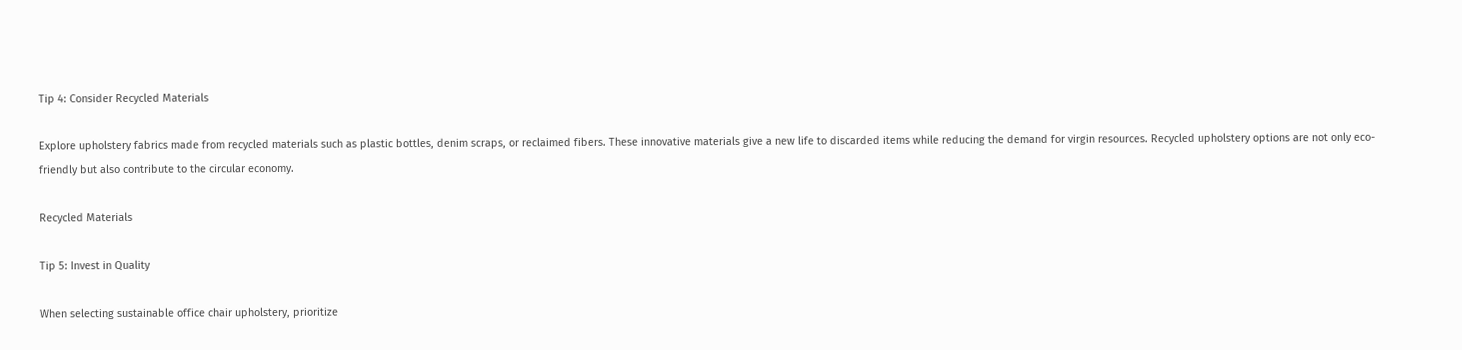Tip 4: Consider Recycled Materials

Explore upholstery fabrics made from recycled materials such as plastic bottles, denim scraps, or reclaimed fibers. These innovative materials give a new life to discarded items while reducing the demand for virgin resources. Recycled upholstery options are not only eco-friendly but also contribute to the circular economy.

Recycled Materials

Tip 5: Invest in Quality

When selecting sustainable office chair upholstery, prioritize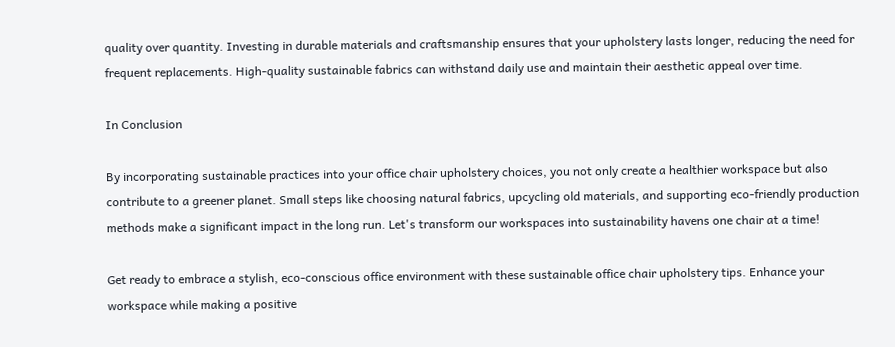quality over quantity. Investing in durable materials and craftsmanship ensures that your upholstery lasts longer, reducing the need for frequent replacements. High-quality sustainable fabrics can withstand daily use and maintain their aesthetic appeal over time.

In Conclusion

By incorporating sustainable practices into your office chair upholstery choices, you not only create a healthier workspace but also contribute to a greener planet. Small steps like choosing natural fabrics, upcycling old materials, and supporting eco-friendly production methods make a significant impact in the long run. Let's transform our workspaces into sustainability havens one chair at a time!

Get ready to embrace a stylish, eco-conscious office environment with these sustainable office chair upholstery tips. Enhance your workspace while making a positive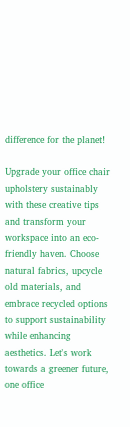difference for the planet!

Upgrade your office chair upholstery sustainably with these creative tips and transform your workspace into an eco-friendly haven. Choose natural fabrics, upcycle old materials, and embrace recycled options to support sustainability while enhancing aesthetics. Let's work towards a greener future, one office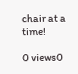chair at a time!

0 views0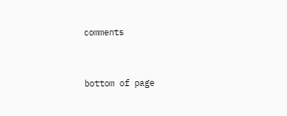comments


bottom of page